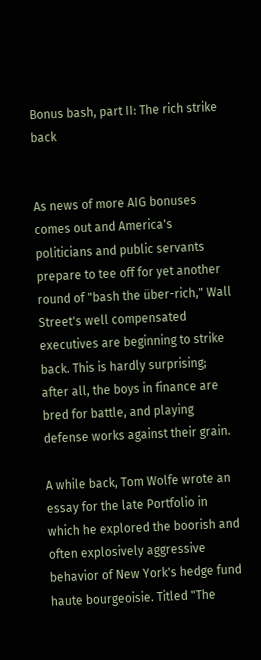Bonus bash, part II: The rich strike back


As news of more AIG bonuses comes out and America's politicians and public servants prepare to tee off for yet another round of "bash the über-rich," Wall Street's well compensated executives are beginning to strike back. This is hardly surprising; after all, the boys in finance are bred for battle, and playing defense works against their grain.

A while back, Tom Wolfe wrote an essay for the late Portfolio in which he explored the boorish and often explosively aggressive behavior of New York's hedge fund haute bourgeoisie. Titled "The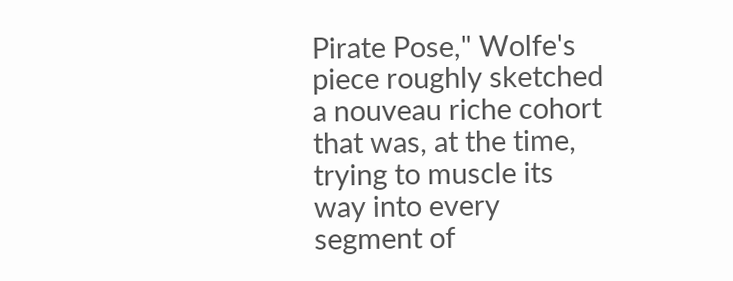Pirate Pose," Wolfe's piece roughly sketched a nouveau riche cohort that was, at the time, trying to muscle its way into every segment of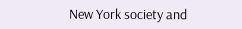New York society and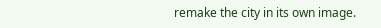remake the city in its own image.